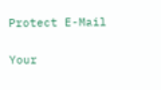Protect E-Mail

Your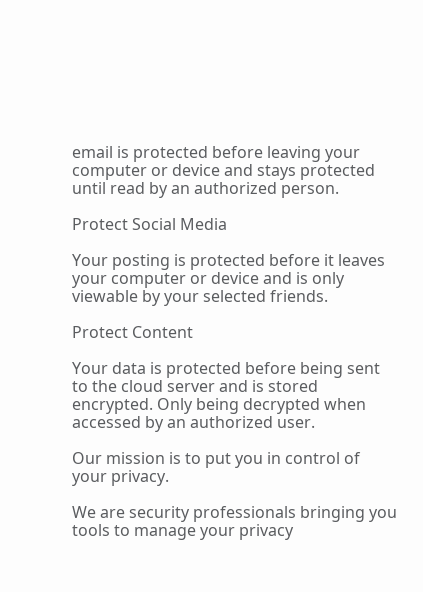email is protected before leaving your computer or device and stays protected until read by an authorized person.

Protect Social Media

Your posting is protected before it leaves your computer or device and is only viewable by your selected friends.

Protect Content

Your data is protected before being sent to the cloud server and is stored encrypted. Only being decrypted when accessed by an authorized user.

Our mission is to put you in control of your privacy.

We are security professionals bringing you tools to manage your privacy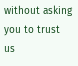without asking you to trust us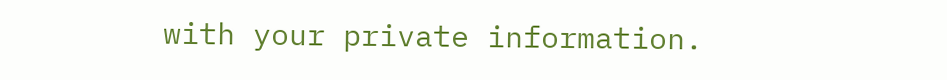with your private information.